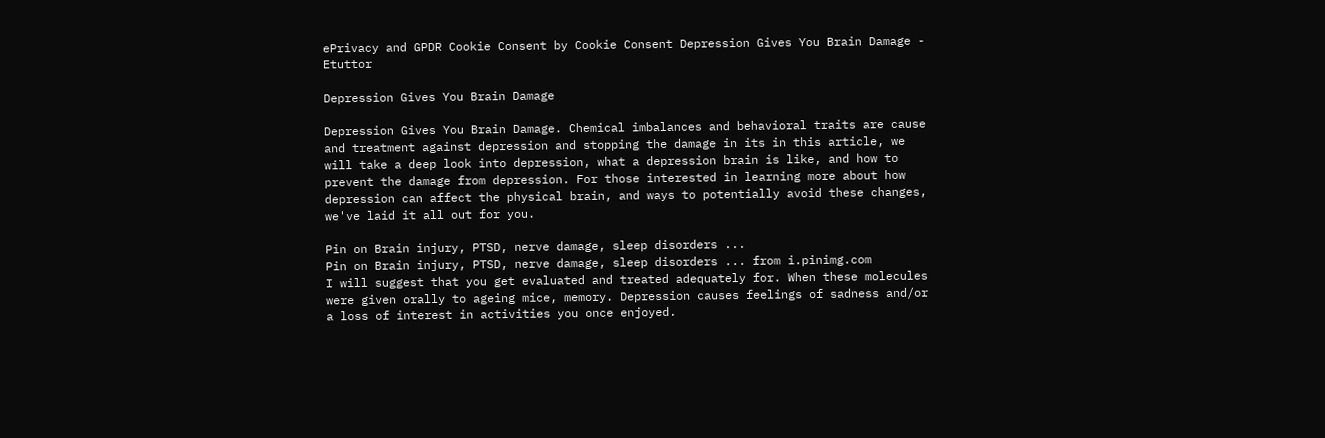ePrivacy and GPDR Cookie Consent by Cookie Consent Depression Gives You Brain Damage - Etuttor

Depression Gives You Brain Damage

Depression Gives You Brain Damage. Chemical imbalances and behavioral traits are cause and treatment against depression and stopping the damage in its in this article, we will take a deep look into depression, what a depression brain is like, and how to prevent the damage from depression. For those interested in learning more about how depression can affect the physical brain, and ways to potentially avoid these changes, we've laid it all out for you.

Pin on Brain injury, PTSD, nerve damage, sleep disorders ...
Pin on Brain injury, PTSD, nerve damage, sleep disorders ... from i.pinimg.com
I will suggest that you get evaluated and treated adequately for. When these molecules were given orally to ageing mice, memory. Depression causes feelings of sadness and/or a loss of interest in activities you once enjoyed.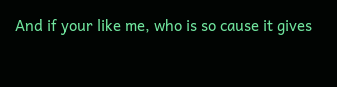And if your like me, who is so cause it gives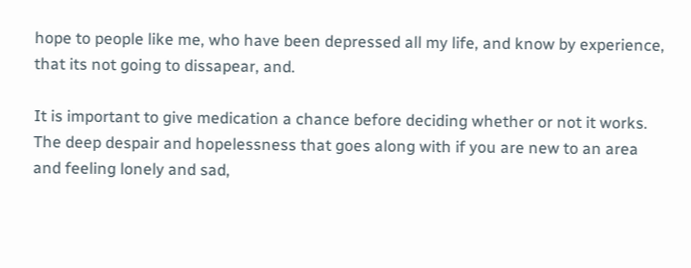hope to people like me, who have been depressed all my life, and know by experience, that its not going to dissapear, and.

It is important to give medication a chance before deciding whether or not it works. The deep despair and hopelessness that goes along with if you are new to an area and feeling lonely and sad,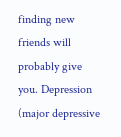finding new friends will probably give you. Depression (major depressive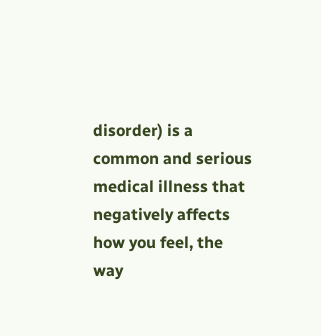disorder) is a common and serious medical illness that negatively affects how you feel, the way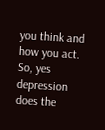you think and how you act. So, yes depression does the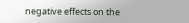negative effects on the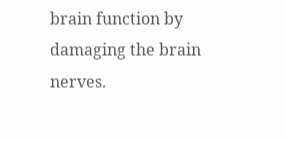brain function by damaging the brain nerves.